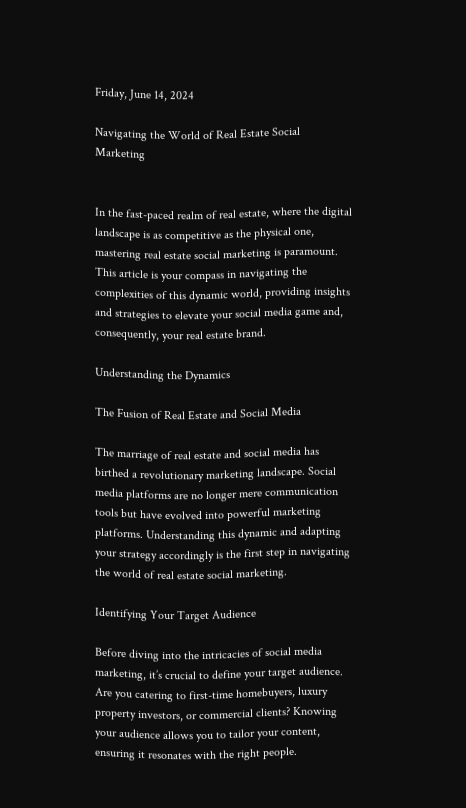Friday, June 14, 2024

Navigating the World of Real Estate Social Marketing


In the fast-paced realm of real estate, where the digital landscape is as competitive as the physical one, mastering real estate social marketing is paramount. This article is your compass in navigating the complexities of this dynamic world, providing insights and strategies to elevate your social media game and, consequently, your real estate brand.

Understanding the Dynamics

The Fusion of Real Estate and Social Media

The marriage of real estate and social media has birthed a revolutionary marketing landscape. Social media platforms are no longer mere communication tools but have evolved into powerful marketing platforms. Understanding this dynamic and adapting your strategy accordingly is the first step in navigating the world of real estate social marketing.

Identifying Your Target Audience

Before diving into the intricacies of social media marketing, it’s crucial to define your target audience. Are you catering to first-time homebuyers, luxury property investors, or commercial clients? Knowing your audience allows you to tailor your content, ensuring it resonates with the right people.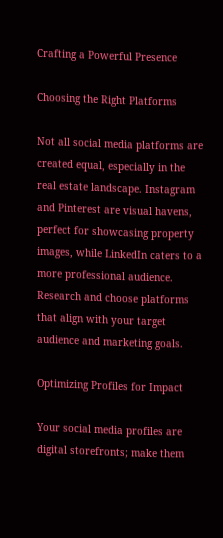Crafting a Powerful Presence

Choosing the Right Platforms

Not all social media platforms are created equal, especially in the real estate landscape. Instagram and Pinterest are visual havens, perfect for showcasing property images, while LinkedIn caters to a more professional audience. Research and choose platforms that align with your target audience and marketing goals.

Optimizing Profiles for Impact

Your social media profiles are digital storefronts; make them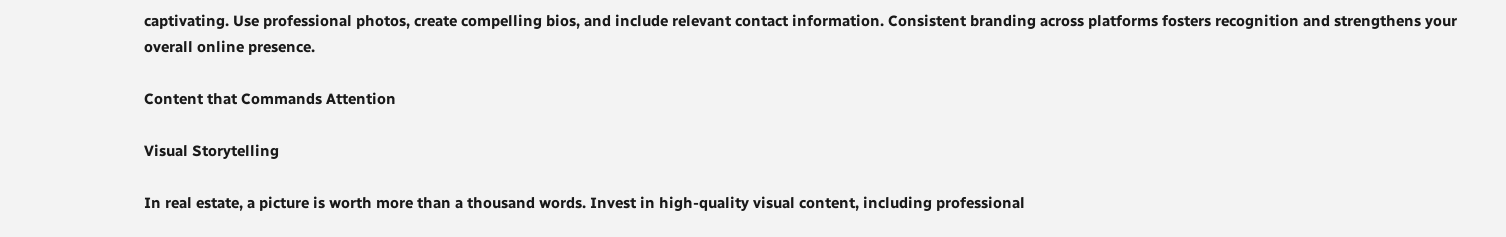captivating. Use professional photos, create compelling bios, and include relevant contact information. Consistent branding across platforms fosters recognition and strengthens your overall online presence.

Content that Commands Attention

Visual Storytelling

In real estate, a picture is worth more than a thousand words. Invest in high-quality visual content, including professional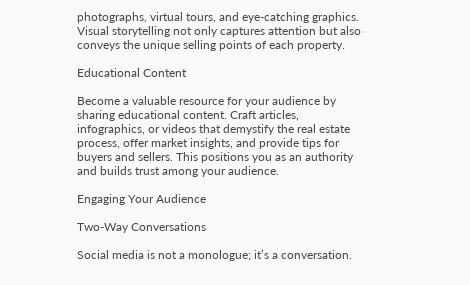photographs, virtual tours, and eye-catching graphics. Visual storytelling not only captures attention but also conveys the unique selling points of each property.

Educational Content

Become a valuable resource for your audience by sharing educational content. Craft articles, infographics, or videos that demystify the real estate process, offer market insights, and provide tips for buyers and sellers. This positions you as an authority and builds trust among your audience.

Engaging Your Audience

Two-Way Conversations

Social media is not a monologue; it’s a conversation.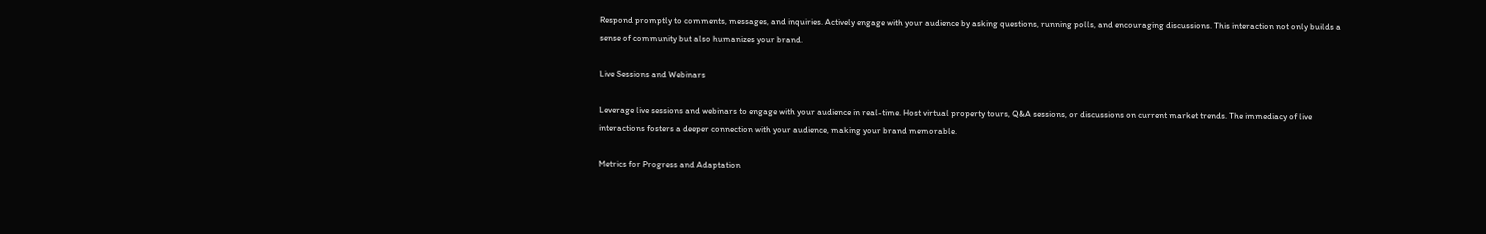Respond promptly to comments, messages, and inquiries. Actively engage with your audience by asking questions, running polls, and encouraging discussions. This interaction not only builds a sense of community but also humanizes your brand.

Live Sessions and Webinars

Leverage live sessions and webinars to engage with your audience in real-time. Host virtual property tours, Q&A sessions, or discussions on current market trends. The immediacy of live interactions fosters a deeper connection with your audience, making your brand memorable.

Metrics for Progress and Adaptation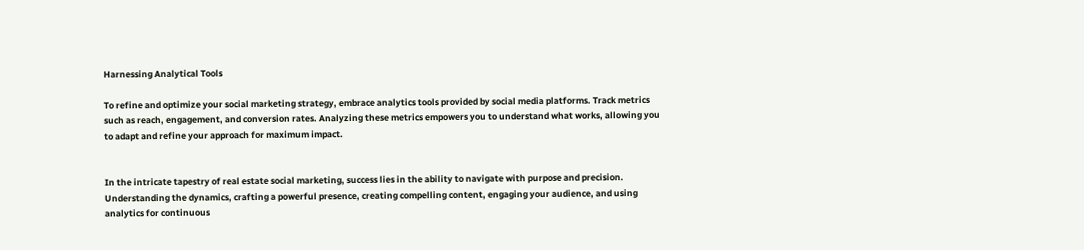Harnessing Analytical Tools

To refine and optimize your social marketing strategy, embrace analytics tools provided by social media platforms. Track metrics such as reach, engagement, and conversion rates. Analyzing these metrics empowers you to understand what works, allowing you to adapt and refine your approach for maximum impact.


In the intricate tapestry of real estate social marketing, success lies in the ability to navigate with purpose and precision. Understanding the dynamics, crafting a powerful presence, creating compelling content, engaging your audience, and using analytics for continuous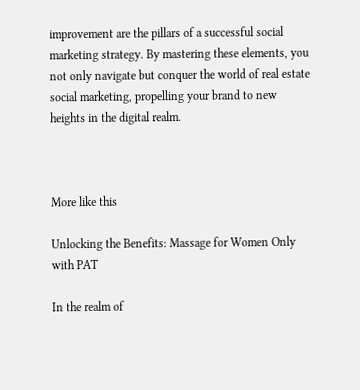improvement are the pillars of a successful social marketing strategy. By mastering these elements, you not only navigate but conquer the world of real estate social marketing, propelling your brand to new heights in the digital realm.



More like this

Unlocking the Benefits: Massage for Women Only with PAT

In the realm of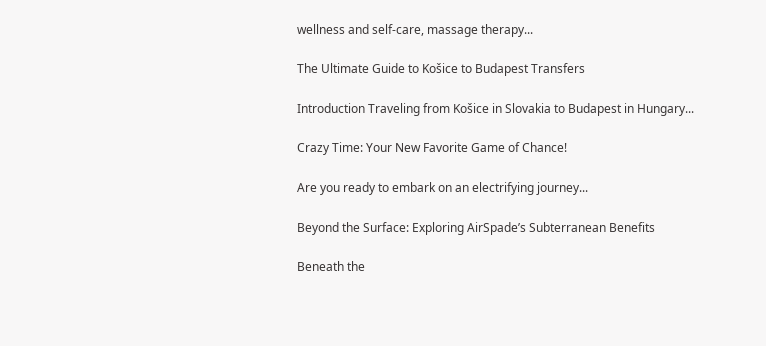wellness and self-care, massage therapy...

The Ultimate Guide to Košice to Budapest Transfers

Introduction Traveling from Košice in Slovakia to Budapest in Hungary...

Crazy Time: Your New Favorite Game of Chance!

Are you ready to embark on an electrifying journey...

Beyond the Surface: Exploring AirSpade’s Subterranean Benefits

Beneath the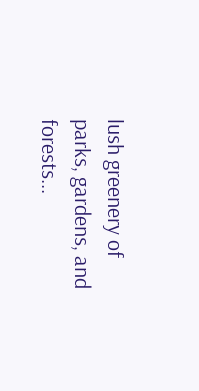lush greenery of parks, gardens, and forests...